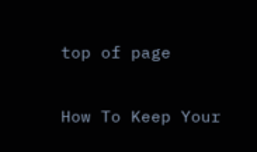top of page

How To Keep Your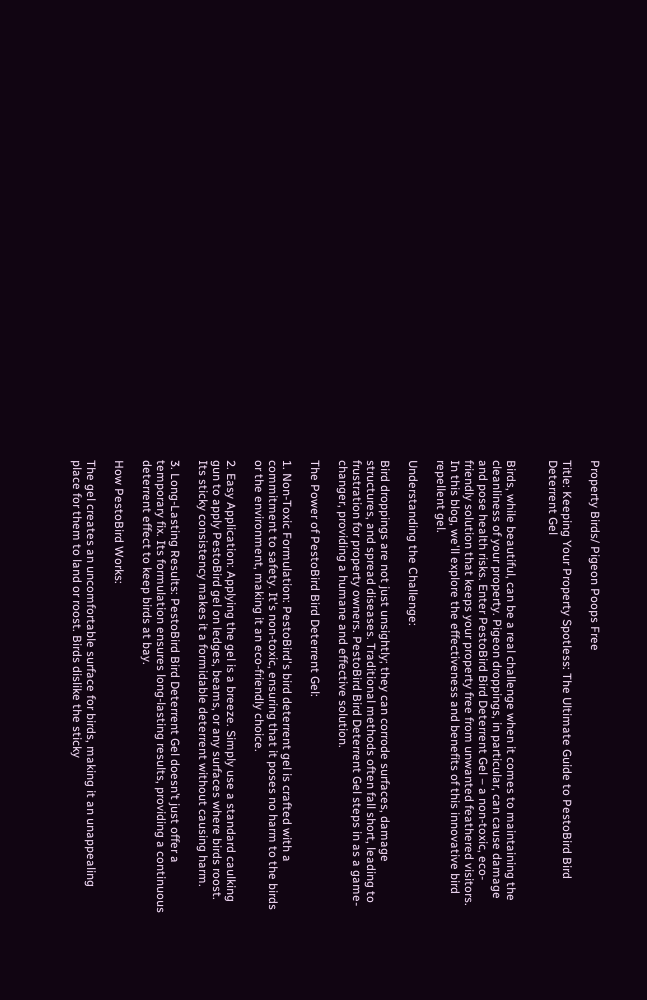Property Birds/ Pigeon Poops Free

Title: Keeping Your Property Spotless: The Ultimate Guide to PestoBird Bird Deterrent Gel


Birds, while beautiful, can be a real challenge when it comes to maintaining the cleanliness of your property. Pigeon droppings, in particular, can cause damage and pose health risks. Enter PestoBird Bird Deterrent Gel – a non-toxic, eco-friendly solution that keeps your property free from unwanted feathered visitors. In this blog, we'll explore the effectiveness and benefits of this innovative bird repellent gel.

Understanding the Challenge:

Bird droppings are not just unsightly; they can corrode surfaces, damage structures, and spread diseases. Traditional methods often fall short, leading to frustration for property owners. PestoBird Bird Deterrent Gel steps in as a game-changer, providing a humane and effective solution.

The Power of PestoBird Bird Deterrent Gel:

1. Non-Toxic Formulation: PestoBird's bird deterrent gel is crafted with a commitment to safety. It's non-toxic, ensuring that it poses no harm to the birds or the environment, making it an eco-friendly choice.

2. Easy Application: Applying the gel is a breeze. Simply use a standard caulking gun to apply PestoBird gel on ledges, beams, or any surfaces where birds roost. Its sticky consistency makes it a formidable deterrent without causing harm.

3. Long-Lasting Results: PestoBird Bird Deterrent Gel doesn’t just offer a temporary fix. Its formulation ensures long-lasting results, providing a continuous deterrent effect to keep birds at bay.

How PestoBird Works:

The gel creates an uncomfortable surface for birds, making it an unappealing place for them to land or roost. Birds dislike the sticky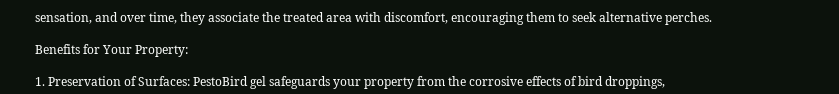sensation, and over time, they associate the treated area with discomfort, encouraging them to seek alternative perches.

Benefits for Your Property:

1. Preservation of Surfaces: PestoBird gel safeguards your property from the corrosive effects of bird droppings,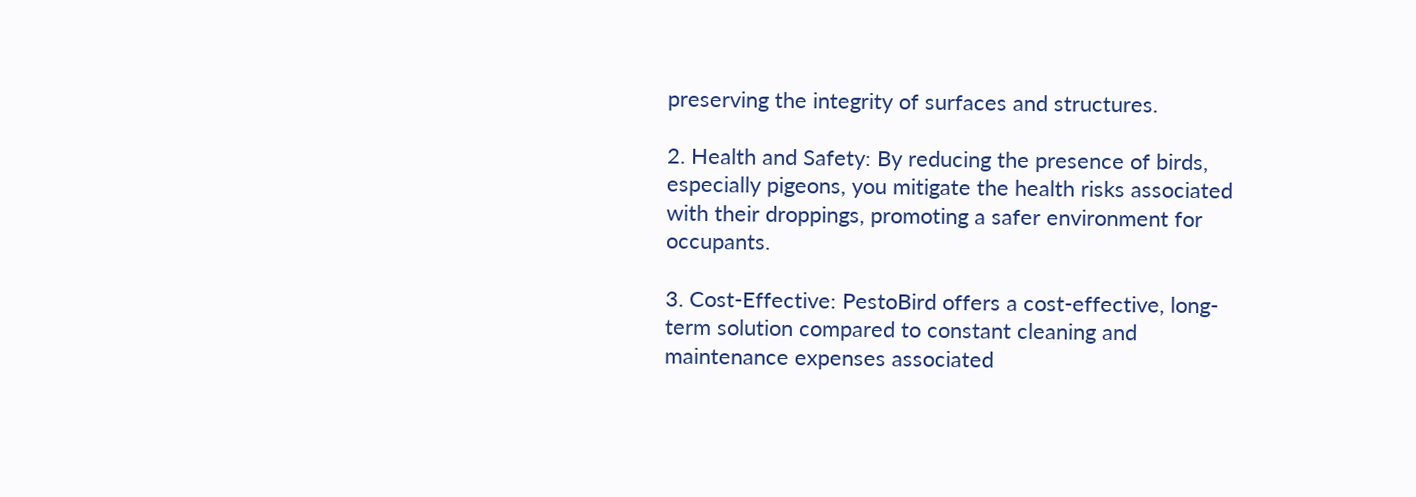preserving the integrity of surfaces and structures.

2. Health and Safety: By reducing the presence of birds, especially pigeons, you mitigate the health risks associated with their droppings, promoting a safer environment for occupants.

3. Cost-Effective: PestoBird offers a cost-effective, long-term solution compared to constant cleaning and maintenance expenses associated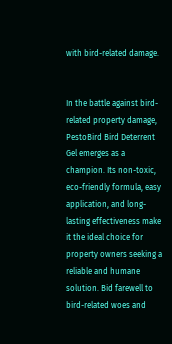with bird-related damage.


In the battle against bird-related property damage, PestoBird Bird Deterrent Gel emerges as a champion. Its non-toxic, eco-friendly formula, easy application, and long-lasting effectiveness make it the ideal choice for property owners seeking a reliable and humane solution. Bid farewell to bird-related woes and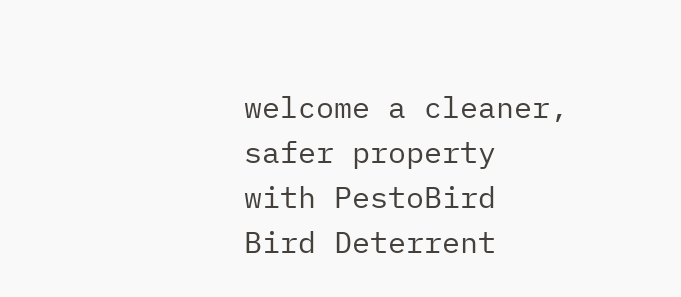welcome a cleaner, safer property with PestoBird Bird Deterrent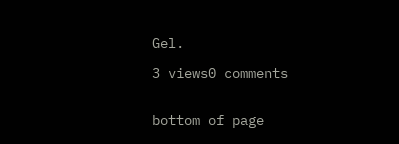Gel.

3 views0 comments


bottom of page